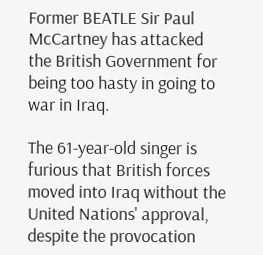Former BEATLE Sir Paul McCartney has attacked the British Government for being too hasty in going to war in Iraq.

The 61-year-old singer is furious that British forces moved into Iraq without the United Nations' approval, despite the provocation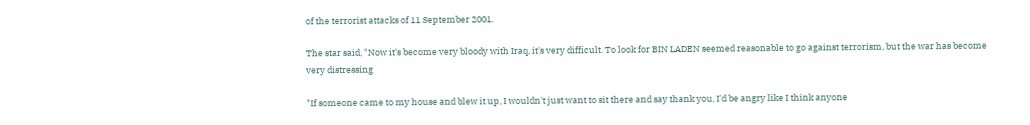of the terrorist attacks of 11 September 2001.

The star said, "Now it's become very bloody with Iraq, it's very difficult. To look for BIN LADEN seemed reasonable to go against terrorism, but the war has become very distressing

"If someone came to my house and blew it up, I wouldn't just want to sit there and say thank you, I'd be angry like I think anyone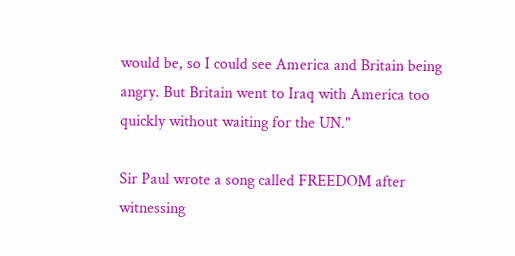would be, so I could see America and Britain being angry. But Britain went to Iraq with America too quickly without waiting for the UN."

Sir Paul wrote a song called FREEDOM after witnessing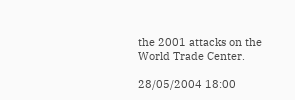the 2001 attacks on the World Trade Center.

28/05/2004 18:00